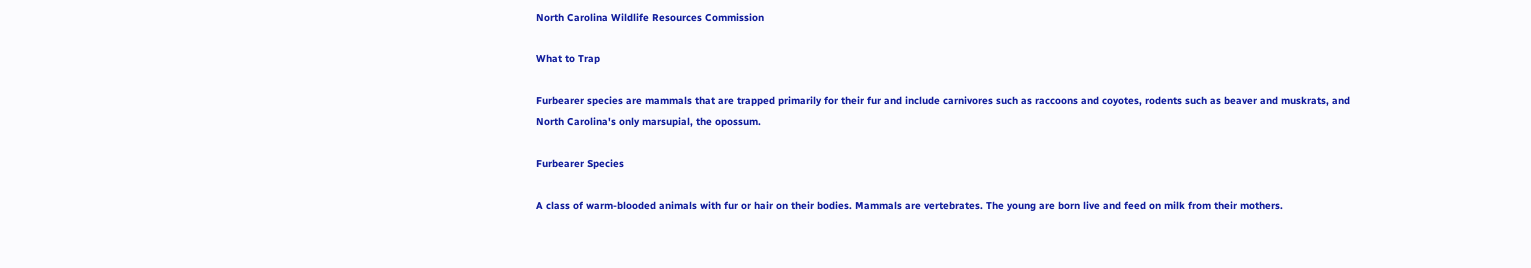North Carolina Wildlife Resources Commission

What to Trap

Furbearer species are mammals that are trapped primarily for their fur and include carnivores such as raccoons and coyotes, rodents such as beaver and muskrats, and North Carolina's only marsupial, the opossum.

Furbearer Species

A class of warm-blooded animals with fur or hair on their bodies. Mammals are vertebrates. The young are born live and feed on milk from their mothers.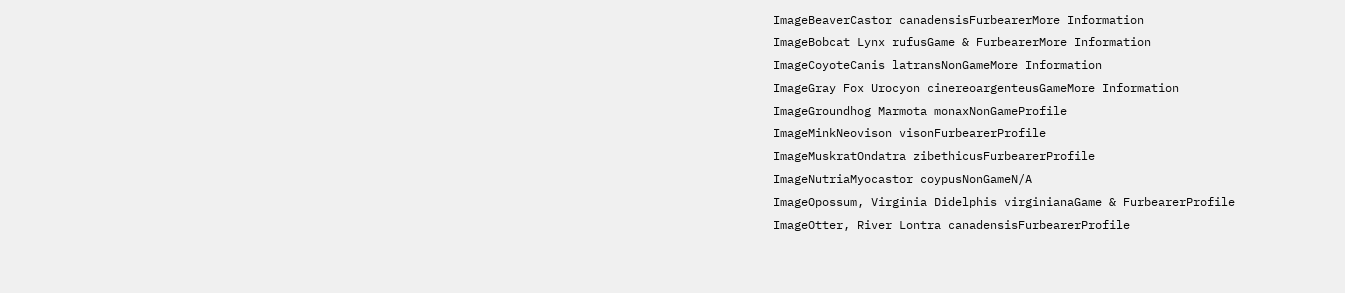ImageBeaverCastor canadensisFurbearerMore Information
ImageBobcat Lynx rufusGame & FurbearerMore Information
ImageCoyoteCanis latransNonGameMore Information
ImageGray Fox Urocyon cinereoargenteusGameMore Information
ImageGroundhog Marmota monaxNonGameProfile
ImageMinkNeovison visonFurbearerProfile
ImageMuskratOndatra zibethicusFurbearerProfile
ImageNutriaMyocastor coypusNonGameN/A
ImageOpossum, Virginia Didelphis virginianaGame & FurbearerProfile
ImageOtter, River Lontra canadensisFurbearerProfile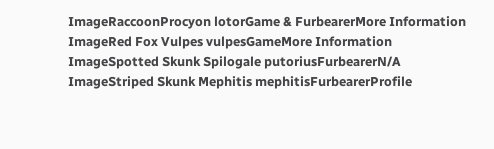ImageRaccoonProcyon lotorGame & FurbearerMore Information
ImageRed Fox Vulpes vulpesGameMore Information
ImageSpotted Skunk Spilogale putoriusFurbearerN/A
ImageStriped Skunk Mephitis mephitisFurbearerProfile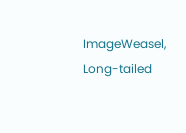ImageWeasel, Long-tailed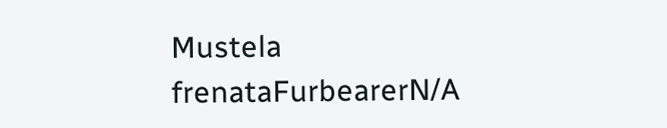Mustela frenataFurbearerN/A